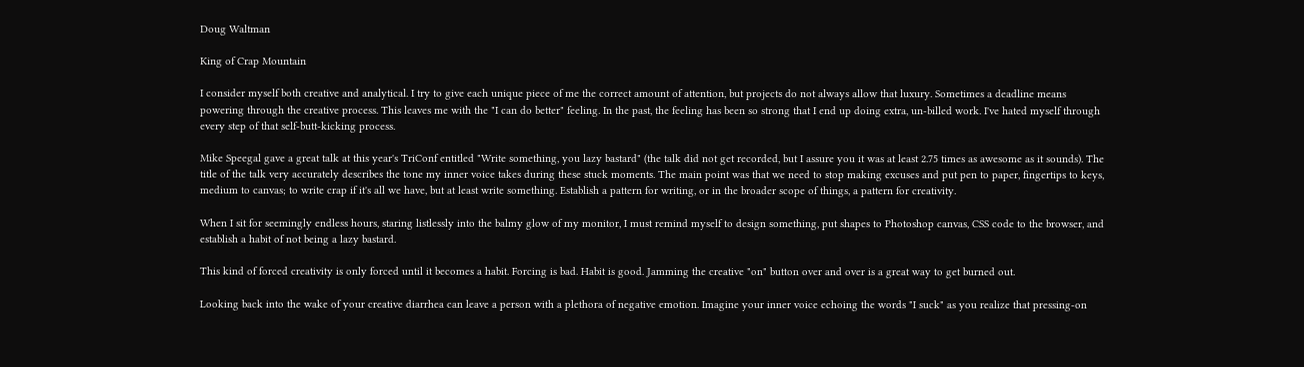Doug Waltman

King of Crap Mountain

I consider myself both creative and analytical. I try to give each unique piece of me the correct amount of attention, but projects do not always allow that luxury. Sometimes a deadline means powering through the creative process. This leaves me with the "I can do better" feeling. In the past, the feeling has been so strong that I end up doing extra, un-billed work. I've hated myself through every step of that self-butt-kicking process.

Mike Speegal gave a great talk at this year's TriConf entitled "Write something, you lazy bastard" (the talk did not get recorded, but I assure you it was at least 2.75 times as awesome as it sounds). The title of the talk very accurately describes the tone my inner voice takes during these stuck moments. The main point was that we need to stop making excuses and put pen to paper, fingertips to keys, medium to canvas; to write crap if it's all we have, but at least write something. Establish a pattern for writing, or in the broader scope of things, a pattern for creativity.

When I sit for seemingly endless hours, staring listlessly into the balmy glow of my monitor, I must remind myself to design something, put shapes to Photoshop canvas, CSS code to the browser, and establish a habit of not being a lazy bastard.

This kind of forced creativity is only forced until it becomes a habit. Forcing is bad. Habit is good. Jamming the creative "on" button over and over is a great way to get burned out.

Looking back into the wake of your creative diarrhea can leave a person with a plethora of negative emotion. Imagine your inner voice echoing the words "I suck" as you realize that pressing-on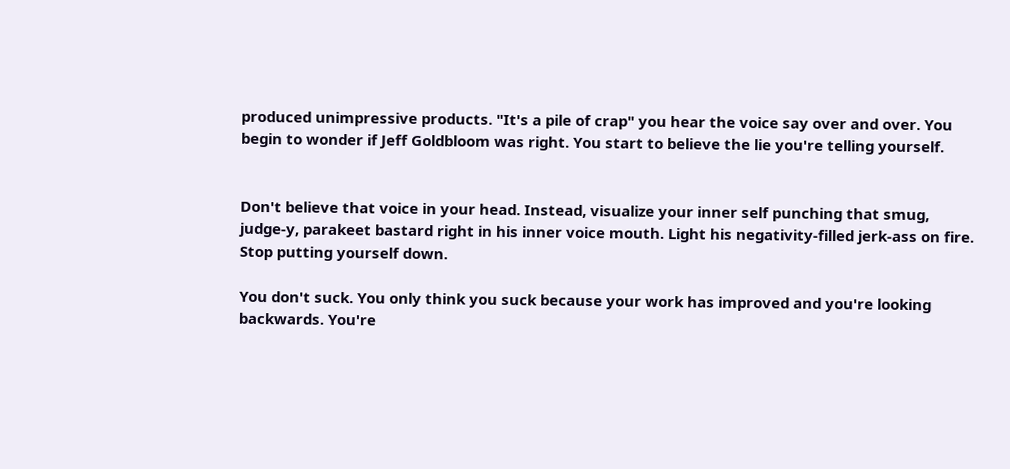produced unimpressive products. "It's a pile of crap" you hear the voice say over and over. You begin to wonder if Jeff Goldbloom was right. You start to believe the lie you're telling yourself.


Don't believe that voice in your head. Instead, visualize your inner self punching that smug, judge-y, parakeet bastard right in his inner voice mouth. Light his negativity-filled jerk-ass on fire. Stop putting yourself down.

You don't suck. You only think you suck because your work has improved and you're looking backwards. You're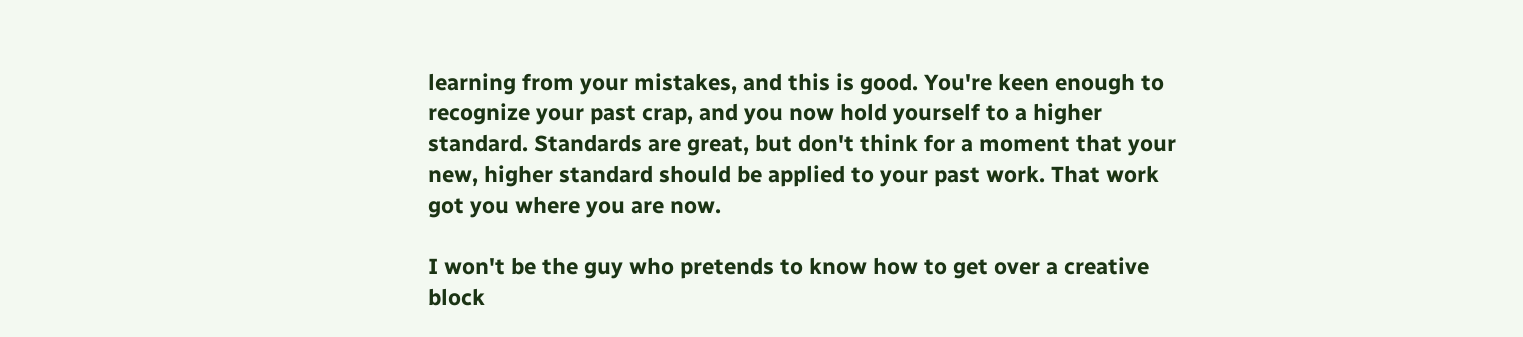learning from your mistakes, and this is good. You're keen enough to recognize your past crap, and you now hold yourself to a higher standard. Standards are great, but don't think for a moment that your new, higher standard should be applied to your past work. That work got you where you are now.

I won't be the guy who pretends to know how to get over a creative block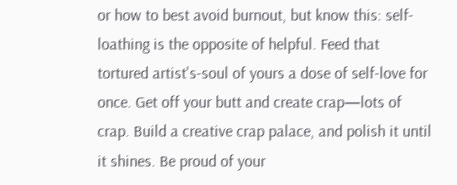or how to best avoid burnout, but know this: self-loathing is the opposite of helpful. Feed that tortured artist's-soul of yours a dose of self-love for once. Get off your butt and create crap—lots of crap. Build a creative crap palace, and polish it until it shines. Be proud of your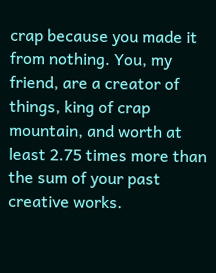crap because you made it from nothing. You, my friend, are a creator of things, king of crap mountain, and worth at least 2.75 times more than the sum of your past creative works.